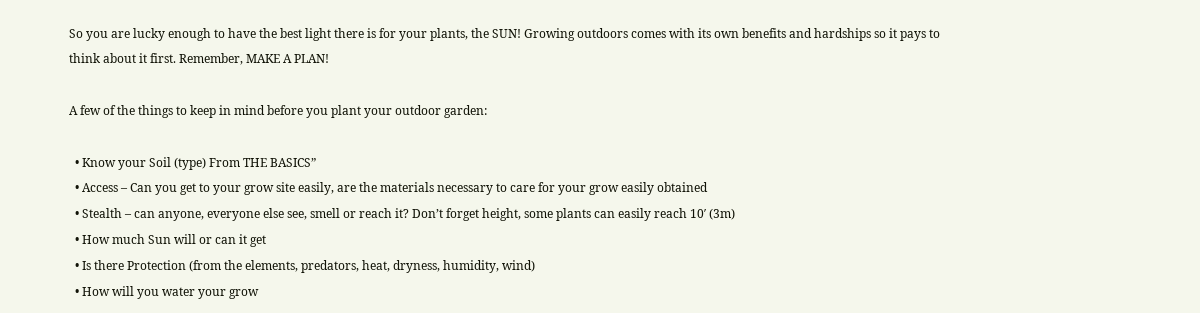So you are lucky enough to have the best light there is for your plants, the SUN! Growing outdoors comes with its own benefits and hardships so it pays to think about it first. Remember, MAKE A PLAN!

A few of the things to keep in mind before you plant your outdoor garden:

  • Know your Soil (type) From THE BASICS”
  • Access – Can you get to your grow site easily, are the materials necessary to care for your grow easily obtained
  • Stealth – can anyone, everyone else see, smell or reach it? Don’t forget height, some plants can easily reach 10′ (3m)
  • How much Sun will or can it get
  • Is there Protection (from the elements, predators, heat, dryness, humidity, wind)
  • How will you water your grow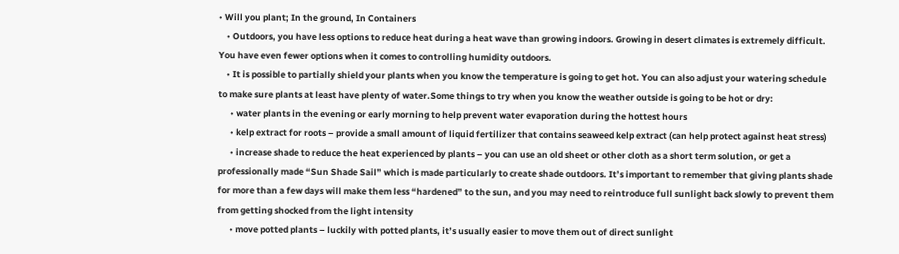• Will you plant; In the ground, In Containers
    • Outdoors, you have less options to reduce heat during a heat wave than growing indoors. Growing in desert climates is extremely difficult. You have even fewer options when it comes to controlling humidity outdoors.
    • It is possible to partially shield your plants when you know the temperature is going to get hot. You can also adjust your watering schedule to make sure plants at least have plenty of water.Some things to try when you know the weather outside is going to be hot or dry:
      • water plants in the evening or early morning to help prevent water evaporation during the hottest hours
      • kelp extract for roots – provide a small amount of liquid fertilizer that contains seaweed kelp extract (can help protect against heat stress)
      • increase shade to reduce the heat experienced by plants – you can use an old sheet or other cloth as a short term solution, or get a professionally made “Sun Shade Sail” which is made particularly to create shade outdoors. It’s important to remember that giving plants shade for more than a few days will make them less “hardened” to the sun, and you may need to reintroduce full sunlight back slowly to prevent them from getting shocked from the light intensity
      • move potted plants – luckily with potted plants, it’s usually easier to move them out of direct sunlight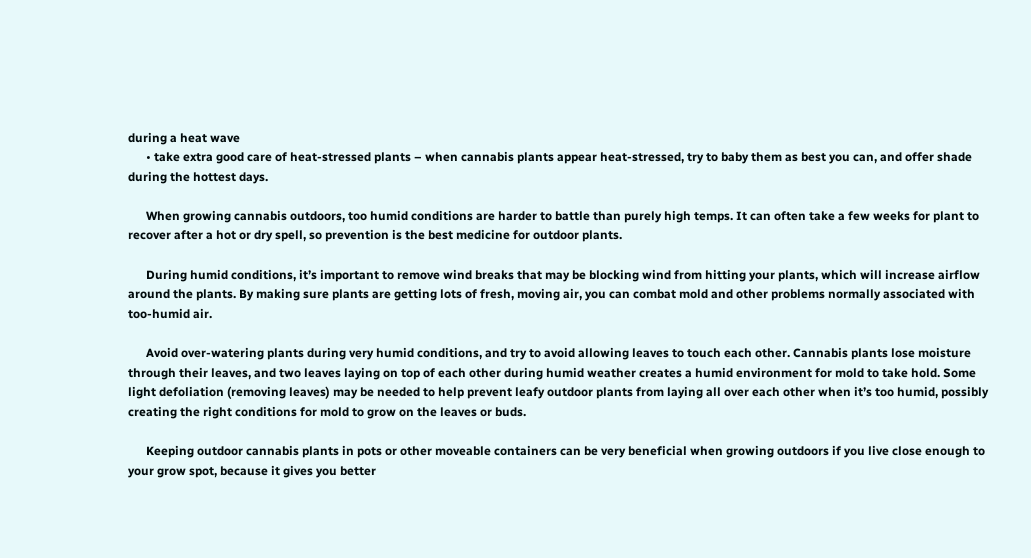during a heat wave
      • take extra good care of heat-stressed plants – when cannabis plants appear heat-stressed, try to baby them as best you can, and offer shade during the hottest days.

      When growing cannabis outdoors, too humid conditions are harder to battle than purely high temps. It can often take a few weeks for plant to recover after a hot or dry spell, so prevention is the best medicine for outdoor plants.

      During humid conditions, it’s important to remove wind breaks that may be blocking wind from hitting your plants, which will increase airflow around the plants. By making sure plants are getting lots of fresh, moving air, you can combat mold and other problems normally associated with too-humid air.

      Avoid over-watering plants during very humid conditions, and try to avoid allowing leaves to touch each other. Cannabis plants lose moisture through their leaves, and two leaves laying on top of each other during humid weather creates a humid environment for mold to take hold. Some light defoliation (removing leaves) may be needed to help prevent leafy outdoor plants from laying all over each other when it’s too humid, possibly creating the right conditions for mold to grow on the leaves or buds.

      Keeping outdoor cannabis plants in pots or other moveable containers can be very beneficial when growing outdoors if you live close enough to your grow spot, because it gives you better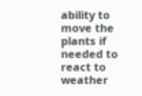ability to move the plants if needed to react to weather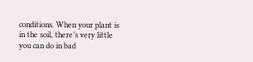conditions. When your plant is in the soil, there’s very little you can do in bad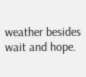weather besides wait and hope.